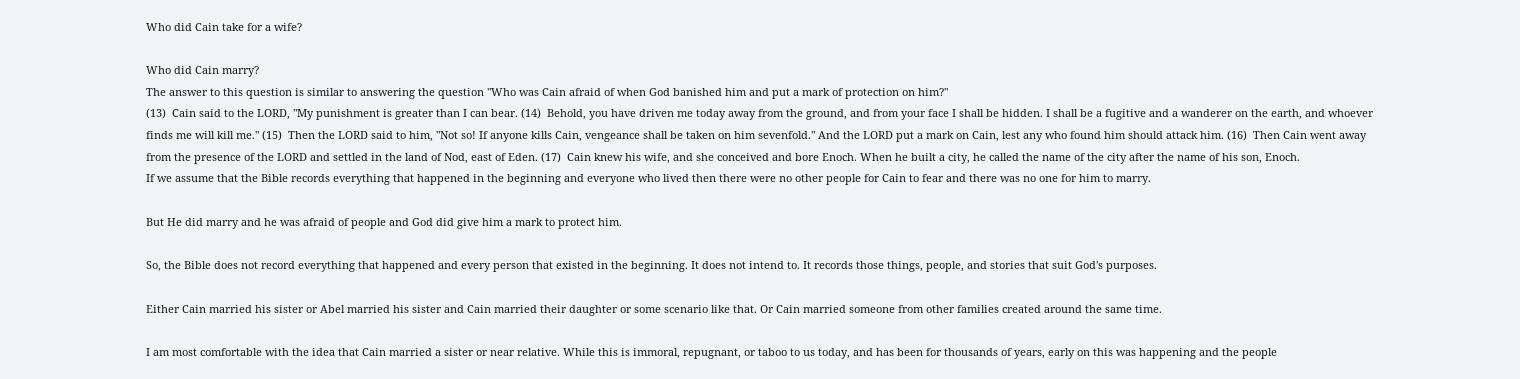Who did Cain take for a wife?

Who did Cain marry?
The answer to this question is similar to answering the question "Who was Cain afraid of when God banished him and put a mark of protection on him?"
(13)  Cain said to the LORD, "My punishment is greater than I can bear. (14)  Behold, you have driven me today away from the ground, and from your face I shall be hidden. I shall be a fugitive and a wanderer on the earth, and whoever finds me will kill me." (15)  Then the LORD said to him, "Not so! If anyone kills Cain, vengeance shall be taken on him sevenfold." And the LORD put a mark on Cain, lest any who found him should attack him. (16)  Then Cain went away from the presence of the LORD and settled in the land of Nod, east of Eden. (17)  Cain knew his wife, and she conceived and bore Enoch. When he built a city, he called the name of the city after the name of his son, Enoch.
If we assume that the Bible records everything that happened in the beginning and everyone who lived then there were no other people for Cain to fear and there was no one for him to marry.

But He did marry and he was afraid of people and God did give him a mark to protect him.

So, the Bible does not record everything that happened and every person that existed in the beginning. It does not intend to. It records those things, people, and stories that suit God's purposes.

Either Cain married his sister or Abel married his sister and Cain married their daughter or some scenario like that. Or Cain married someone from other families created around the same time.

I am most comfortable with the idea that Cain married a sister or near relative. While this is immoral, repugnant, or taboo to us today, and has been for thousands of years, early on this was happening and the people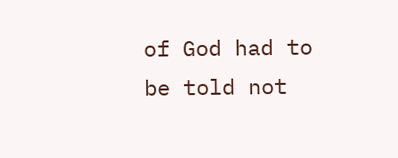of God had to be told not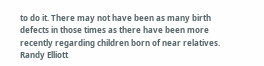to do it. There may not have been as many birth defects in those times as there have been more recently regarding children born of near relatives.
Randy Elliott